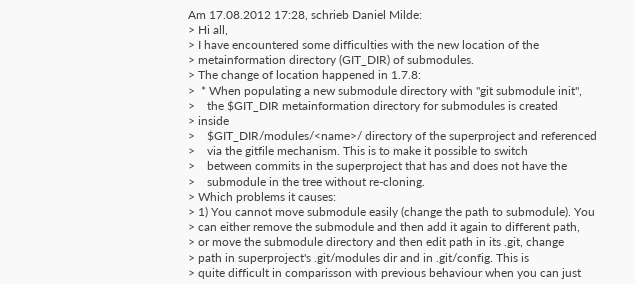Am 17.08.2012 17:28, schrieb Daniel Milde:
> Hi all,
> I have encountered some difficulties with the new location of the
> metainformation directory (GIT_DIR) of submodules.
> The change of location happened in 1.7.8:
>  * When populating a new submodule directory with "git submodule init",
>    the $GIT_DIR metainformation directory for submodules is created
> inside
>    $GIT_DIR/modules/<name>/ directory of the superproject and referenced
>    via the gitfile mechanism. This is to make it possible to switch
>    between commits in the superproject that has and does not have the
>    submodule in the tree without re-cloning.
> Which problems it causes:
> 1) You cannot move submodule easily (change the path to submodule). You
> can either remove the submodule and then add it again to different path,
> or move the submodule directory and then edit path in its .git, change
> path in superproject's .git/modules dir and in .git/config. This is
> quite difficult in comparisson with previous behaviour when you can just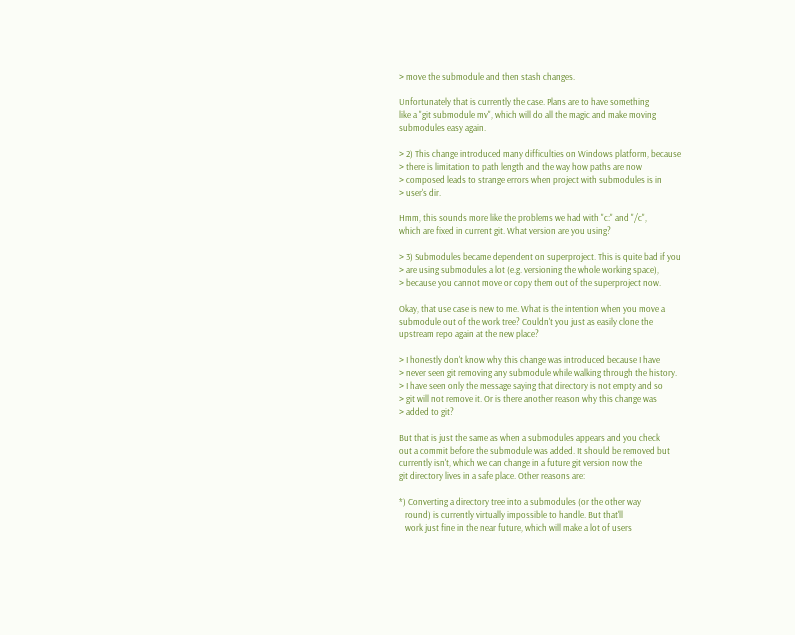> move the submodule and then stash changes.

Unfortunately that is currently the case. Plans are to have something
like a "git submodule mv", which will do all the magic and make moving
submodules easy again.

> 2) This change introduced many difficulties on Windows platform, because
> there is limitation to path length and the way how paths are now
> composed leads to strange errors when project with submodules is in
> user's dir.

Hmm, this sounds more like the problems we had with "c:" and "/c",
which are fixed in current git. What version are you using?

> 3) Submodules became dependent on superproject. This is quite bad if you
> are using submodules a lot (e.g. versioning the whole working space),
> because you cannot move or copy them out of the superproject now.

Okay, that use case is new to me. What is the intention when you move a
submodule out of the work tree? Couldn't you just as easily clone the
upstream repo again at the new place?

> I honestly don't know why this change was introduced because I have
> never seen git removing any submodule while walking through the history.
> I have seen only the message saying that directory is not empty and so
> git will not remove it. Or is there another reason why this change was
> added to git?

But that is just the same as when a submodules appears and you check
out a commit before the submodule was added. It should be removed but
currently isn't, which we can change in a future git version now the
git directory lives in a safe place. Other reasons are:

*) Converting a directory tree into a submodules (or the other way
   round) is currently virtually impossible to handle. But that'll
   work just fine in the near future, which will make a lot of users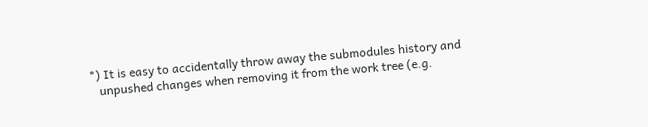*) It is easy to accidentally throw away the submodules history and
   unpushed changes when removing it from the work tree (e.g.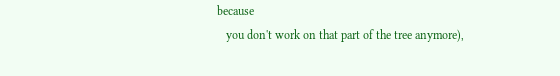because
   you don't work on that part of the tree anymore),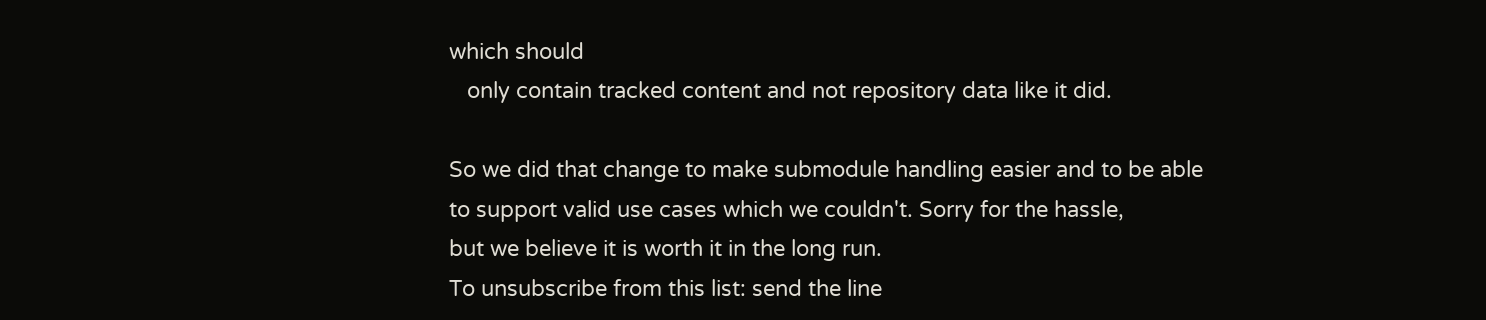which should
   only contain tracked content and not repository data like it did.

So we did that change to make submodule handling easier and to be able
to support valid use cases which we couldn't. Sorry for the hassle,
but we believe it is worth it in the long run.
To unsubscribe from this list: send the line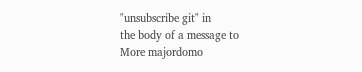"unsubscribe git" in
the body of a message to
More majordomo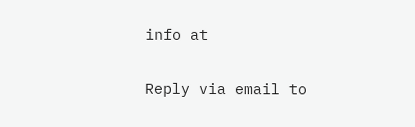info at

Reply via email to